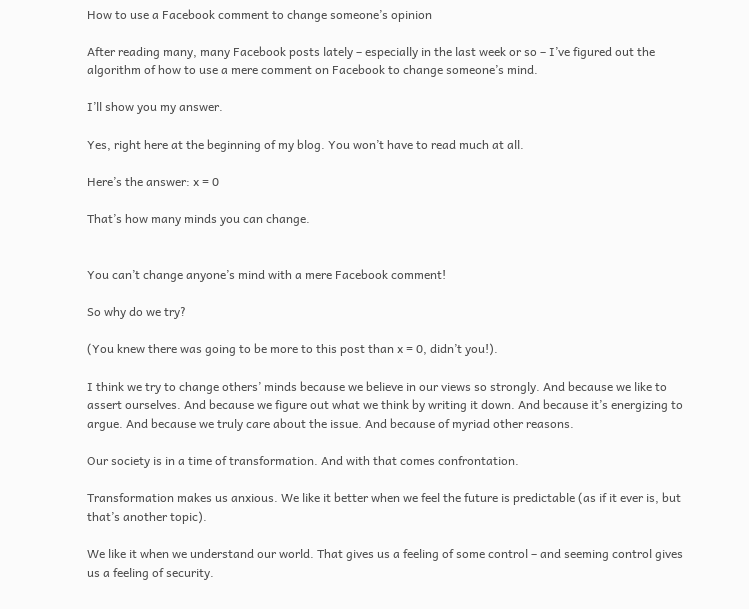How to use a Facebook comment to change someone’s opinion

After reading many, many Facebook posts lately – especially in the last week or so – I’ve figured out the algorithm of how to use a mere comment on Facebook to change someone’s mind.

I’ll show you my answer.

Yes, right here at the beginning of my blog. You won’t have to read much at all.

Here’s the answer: x = 0

That’s how many minds you can change.


You can’t change anyone’s mind with a mere Facebook comment!

So why do we try?

(You knew there was going to be more to this post than x = 0, didn’t you!).

I think we try to change others’ minds because we believe in our views so strongly. And because we like to assert ourselves. And because we figure out what we think by writing it down. And because it’s energizing to argue. And because we truly care about the issue. And because of myriad other reasons.

Our society is in a time of transformation. And with that comes confrontation.

Transformation makes us anxious. We like it better when we feel the future is predictable (as if it ever is, but that’s another topic).

We like it when we understand our world. That gives us a feeling of some control – and seeming control gives us a feeling of security.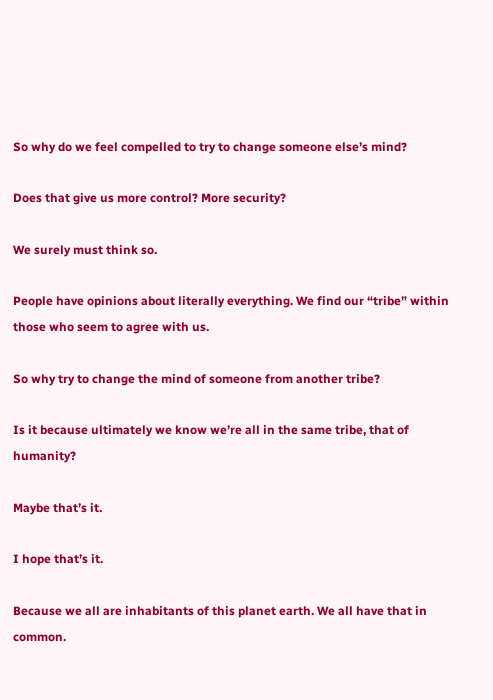So why do we feel compelled to try to change someone else’s mind?

Does that give us more control? More security?

We surely must think so.

People have opinions about literally everything. We find our “tribe” within those who seem to agree with us.

So why try to change the mind of someone from another tribe?

Is it because ultimately we know we’re all in the same tribe, that of humanity?

Maybe that’s it.

I hope that’s it.

Because we all are inhabitants of this planet earth. We all have that in common.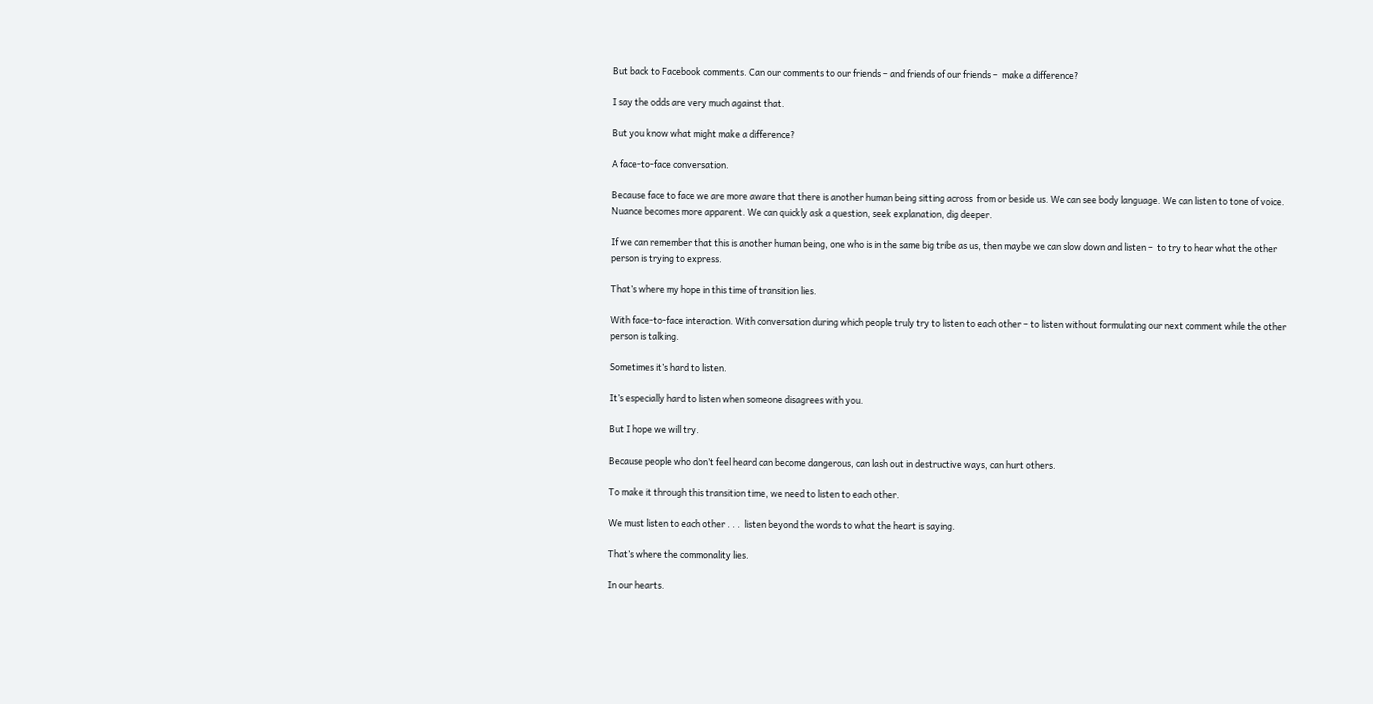But back to Facebook comments. Can our comments to our friends – and friends of our friends –  make a difference?

I say the odds are very much against that.

But you know what might make a difference?

A face-to-face conversation.

Because face to face we are more aware that there is another human being sitting across  from or beside us. We can see body language. We can listen to tone of voice. Nuance becomes more apparent. We can quickly ask a question, seek explanation, dig deeper.

If we can remember that this is another human being, one who is in the same big tribe as us, then maybe we can slow down and listen –  to try to hear what the other person is trying to express.

That’s where my hope in this time of transition lies.

With face-to-face interaction. With conversation during which people truly try to listen to each other – to listen without formulating our next comment while the other person is talking.

Sometimes it’s hard to listen.

It’s especially hard to listen when someone disagrees with you.

But I hope we will try.

Because people who don’t feel heard can become dangerous, can lash out in destructive ways, can hurt others.

To make it through this transition time, we need to listen to each other.

We must listen to each other . . .  listen beyond the words to what the heart is saying.

That’s where the commonality lies.

In our hearts.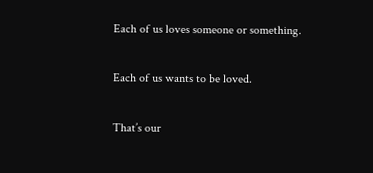Each of us loves someone or something.

Each of us wants to be loved.

That’s our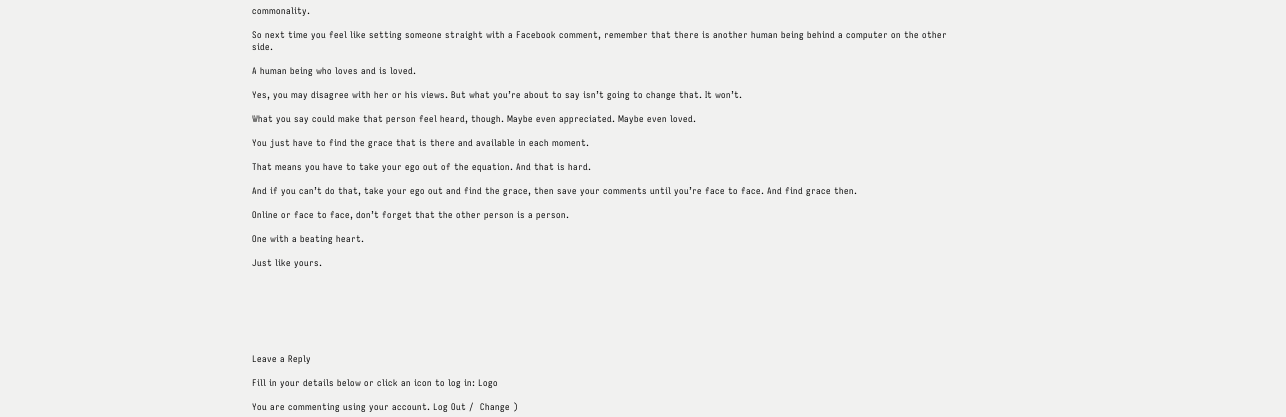commonality.

So next time you feel like setting someone straight with a Facebook comment, remember that there is another human being behind a computer on the other side.

A human being who loves and is loved.

Yes, you may disagree with her or his views. But what you’re about to say isn’t going to change that. It won’t.

What you say could make that person feel heard, though. Maybe even appreciated. Maybe even loved.

You just have to find the grace that is there and available in each moment.

That means you have to take your ego out of the equation. And that is hard.

And if you can’t do that, take your ego out and find the grace, then save your comments until you’re face to face. And find grace then.

Online or face to face, don’t forget that the other person is a person.

One with a beating heart.

Just like yours.







Leave a Reply

Fill in your details below or click an icon to log in: Logo

You are commenting using your account. Log Out /  Change )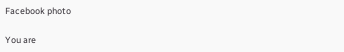Facebook photo

You are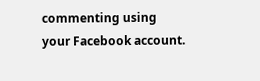commenting using your Facebook account.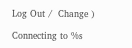Log Out /  Change )

Connecting to %s